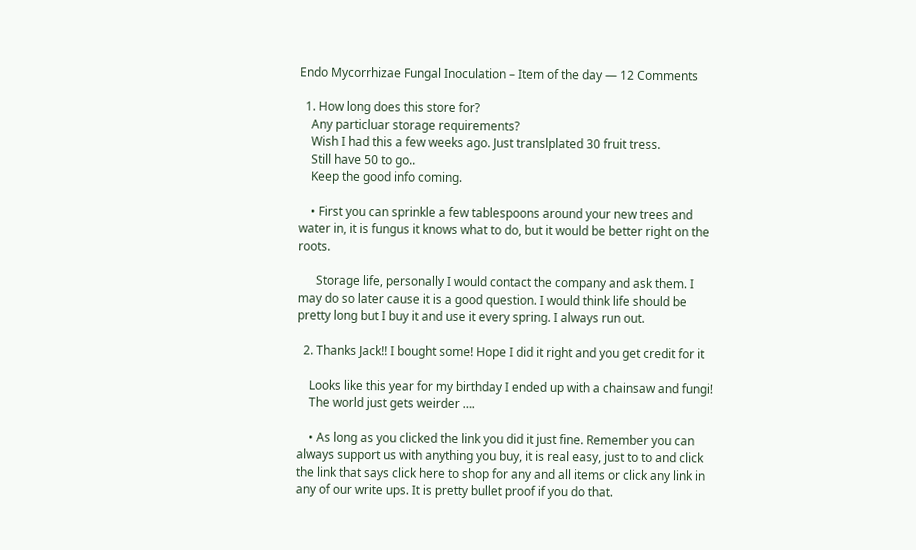Endo Mycorrhizae Fungal Inoculation – Item of the day — 12 Comments

  1. How long does this store for?
    Any particluar storage requirements?
    Wish I had this a few weeks ago. Just translplated 30 fruit tress.
    Still have 50 to go..
    Keep the good info coming.

    • First you can sprinkle a few tablespoons around your new trees and water in, it is fungus it knows what to do, but it would be better right on the roots.

      Storage life, personally I would contact the company and ask them. I may do so later cause it is a good question. I would think life should be pretty long but I buy it and use it every spring. I always run out.

  2. Thanks Jack!! I bought some! Hope I did it right and you get credit for it

    Looks like this year for my birthday I ended up with a chainsaw and fungi!
    The world just gets weirder ….

    • As long as you clicked the link you did it just fine. Remember you can always support us with anything you buy, it is real easy, just to to and click the link that says click here to shop for any and all items or click any link in any of our write ups. It is pretty bullet proof if you do that.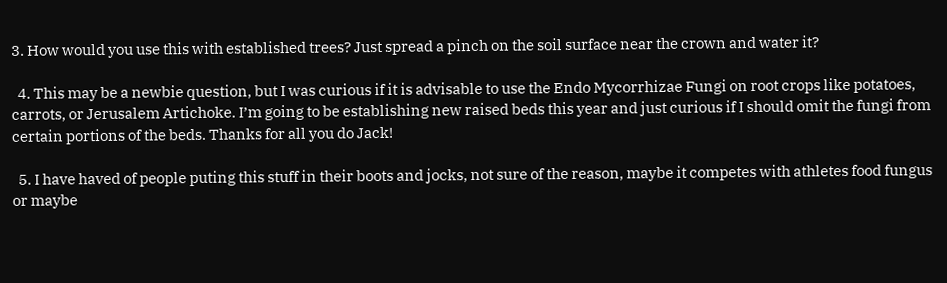3. How would you use this with established trees? Just spread a pinch on the soil surface near the crown and water it?

  4. This may be a newbie question, but I was curious if it is advisable to use the Endo Mycorrhizae Fungi on root crops like potatoes, carrots, or Jerusalem Artichoke. I’m going to be establishing new raised beds this year and just curious if I should omit the fungi from certain portions of the beds. Thanks for all you do Jack!

  5. I have haved of people puting this stuff in their boots and jocks, not sure of the reason, maybe it competes with athletes food fungus or maybe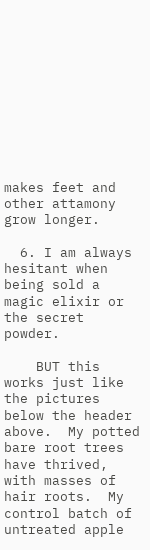makes feet and other attamony grow longer.

  6. I am always hesitant when being sold a magic elixir or the secret powder.

    BUT this works just like the pictures below the header above.  My potted bare root trees have thrived, with masses of hair roots.  My control batch of untreated apple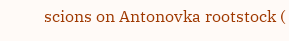scions on Antonovka rootstock (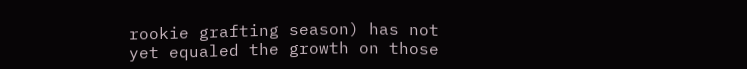rookie grafting season) has not yet equaled the growth on those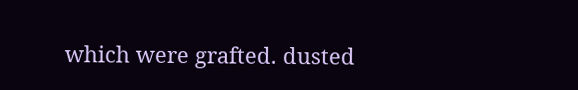which were grafted. dusted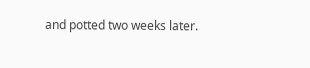and potted two weeks later.